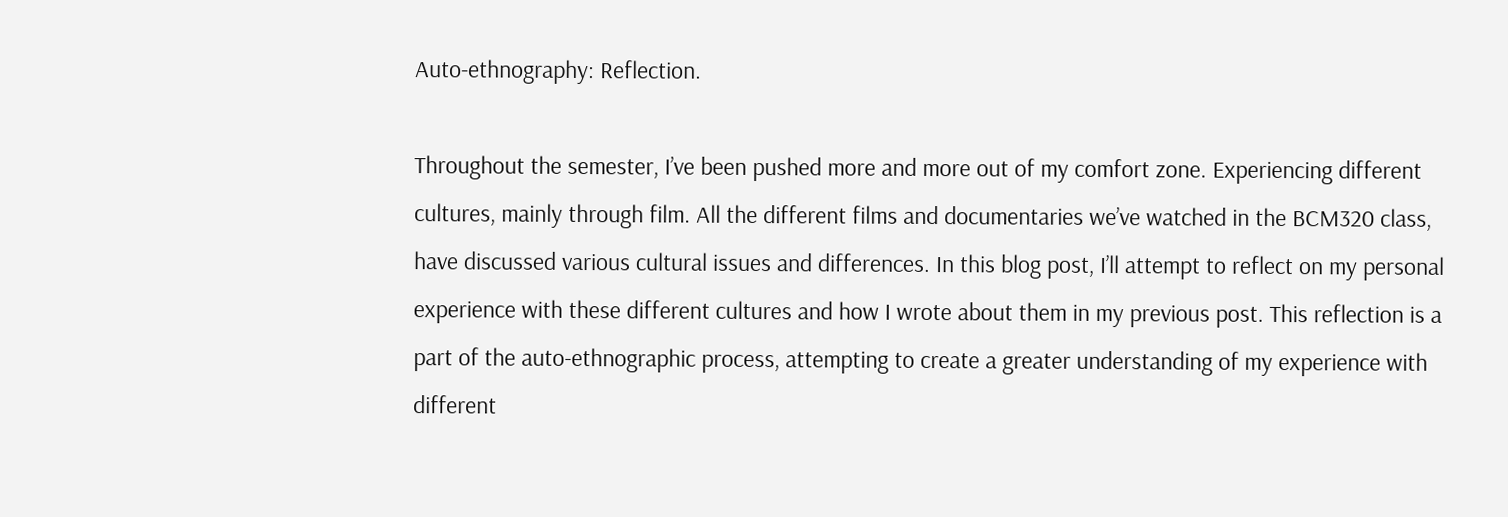Auto-ethnography: Reflection.

Throughout the semester, I’ve been pushed more and more out of my comfort zone. Experiencing different cultures, mainly through film. All the different films and documentaries we’ve watched in the BCM320 class, have discussed various cultural issues and differences. In this blog post, I’ll attempt to reflect on my personal experience with these different cultures and how I wrote about them in my previous post. This reflection is a part of the auto-ethnographic process, attempting to create a greater understanding of my experience with different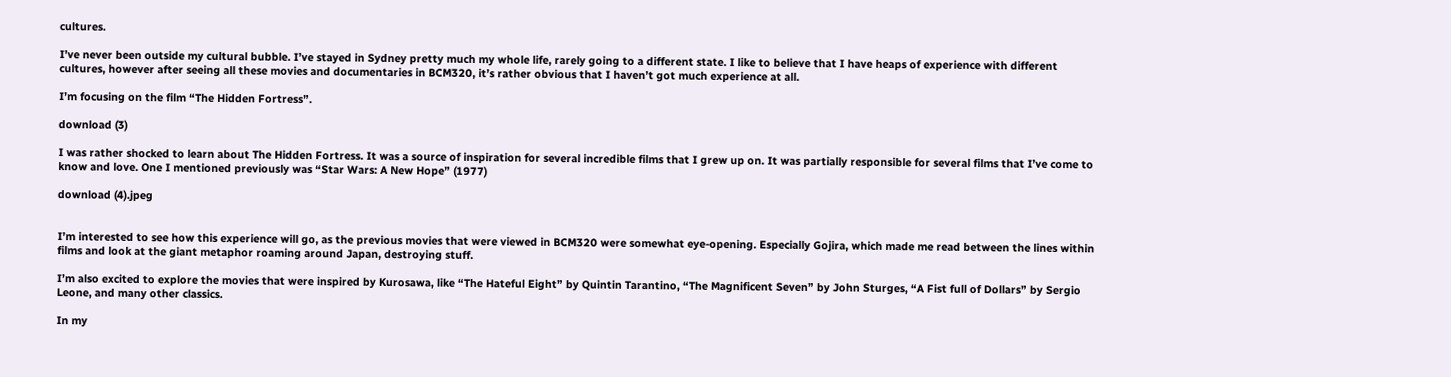cultures.

I’ve never been outside my cultural bubble. I’ve stayed in Sydney pretty much my whole life, rarely going to a different state. I like to believe that I have heaps of experience with different cultures, however after seeing all these movies and documentaries in BCM320, it’s rather obvious that I haven’t got much experience at all.

I’m focusing on the film “The Hidden Fortress”.

download (3)

I was rather shocked to learn about The Hidden Fortress. It was a source of inspiration for several incredible films that I grew up on. It was partially responsible for several films that I’ve come to know and love. One I mentioned previously was “Star Wars: A New Hope” (1977)

download (4).jpeg


I’m interested to see how this experience will go, as the previous movies that were viewed in BCM320 were somewhat eye-opening. Especially Gojira, which made me read between the lines within films and look at the giant metaphor roaming around Japan, destroying stuff.

I’m also excited to explore the movies that were inspired by Kurosawa, like “The Hateful Eight” by Quintin Tarantino, “The Magnificent Seven” by John Sturges, “A Fist full of Dollars” by Sergio Leone, and many other classics.

In my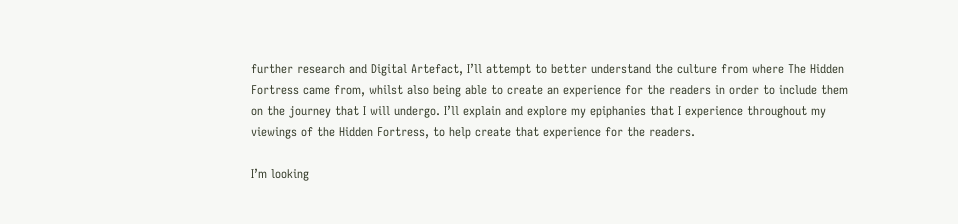further research and Digital Artefact, I’ll attempt to better understand the culture from where The Hidden Fortress came from, whilst also being able to create an experience for the readers in order to include them on the journey that I will undergo. I’ll explain and explore my epiphanies that I experience throughout my viewings of the Hidden Fortress, to help create that experience for the readers.

I’m looking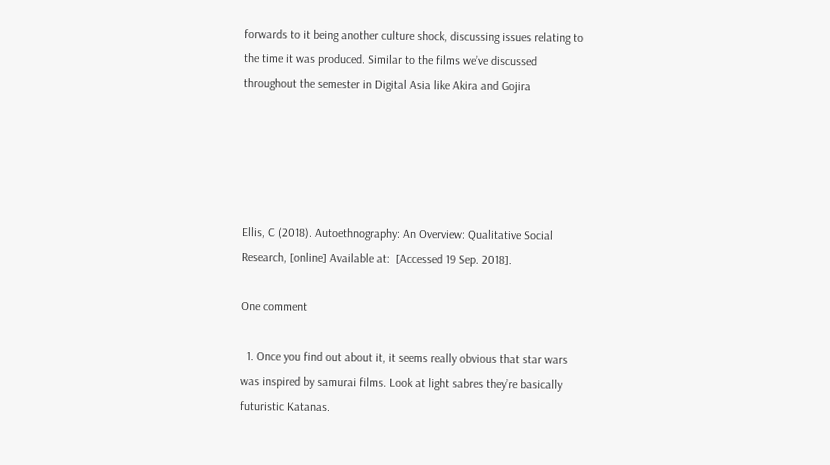forwards to it being another culture shock, discussing issues relating to the time it was produced. Similar to the films we’ve discussed throughout the semester in Digital Asia like Akira and Gojira





Ellis, C (2018). Autoethnography: An Overview: Qualitative Social Research, [online] Available at:  [Accessed 19 Sep. 2018].

One comment

  1. Once you find out about it, it seems really obvious that star wars was inspired by samurai films. Look at light sabres they’re basically futuristic Katanas.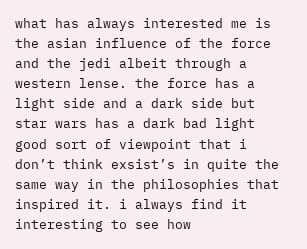what has always interested me is the asian influence of the force and the jedi albeit through a western lense. the force has a light side and a dark side but star wars has a dark bad light good sort of viewpoint that i don’t think exsist’s in quite the same way in the philosophies that inspired it. i always find it interesting to see how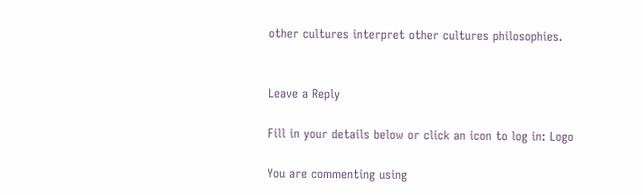other cultures interpret other cultures philosophies.


Leave a Reply

Fill in your details below or click an icon to log in: Logo

You are commenting using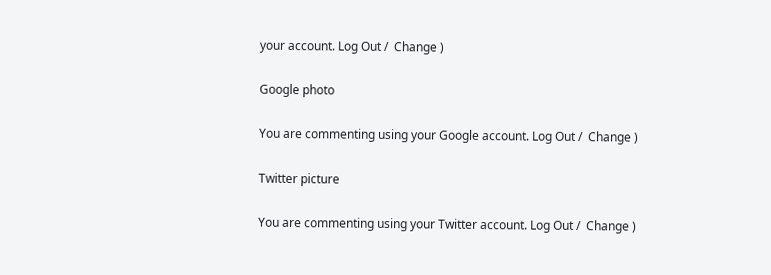your account. Log Out /  Change )

Google photo

You are commenting using your Google account. Log Out /  Change )

Twitter picture

You are commenting using your Twitter account. Log Out /  Change )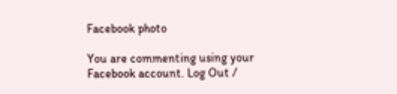Facebook photo

You are commenting using your Facebook account. Log Out /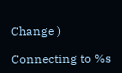Change )

Connecting to %s